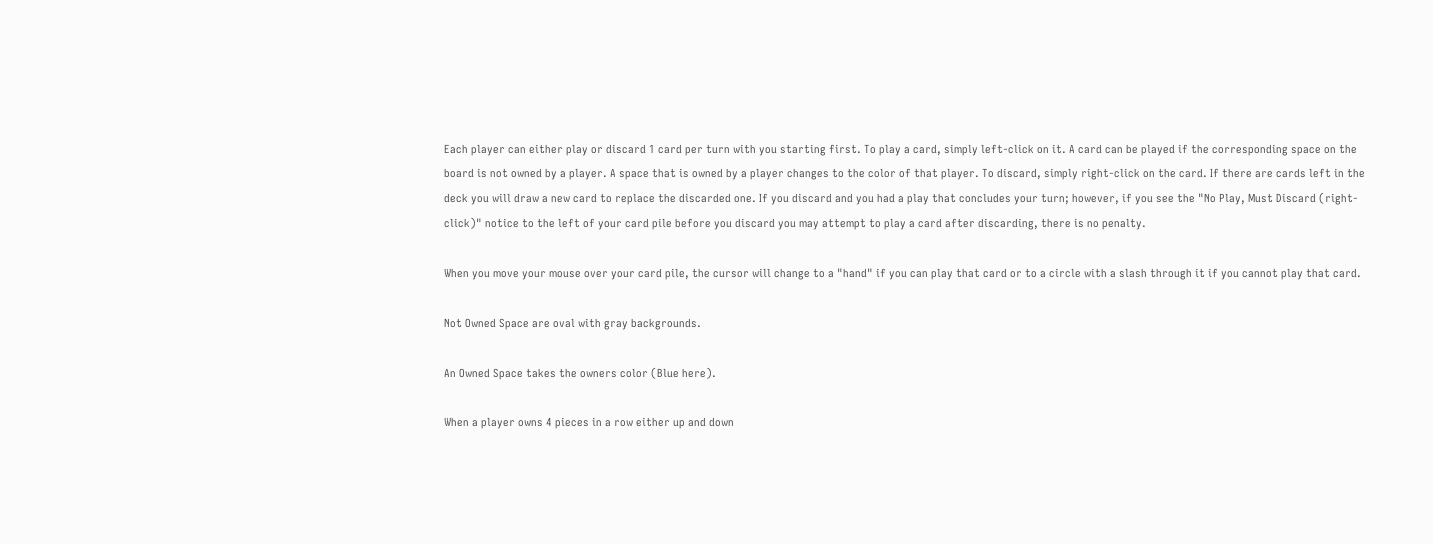Each player can either play or discard 1 card per turn with you starting first. To play a card, simply left-click on it. A card can be played if the corresponding space on the board is not owned by a player. A space that is owned by a player changes to the color of that player. To discard, simply right-click on the card. If there are cards left in the deck you will draw a new card to replace the discarded one. If you discard and you had a play that concludes your turn; however, if you see the "No Play, Must Discard (right-click)" notice to the left of your card pile before you discard you may attempt to play a card after discarding, there is no penalty.

When you move your mouse over your card pile, the cursor will change to a "hand" if you can play that card or to a circle with a slash through it if you cannot play that card.

Not Owned Space are oval with gray backgrounds.

An Owned Space takes the owners color (Blue here).

When a player owns 4 pieces in a row either up and down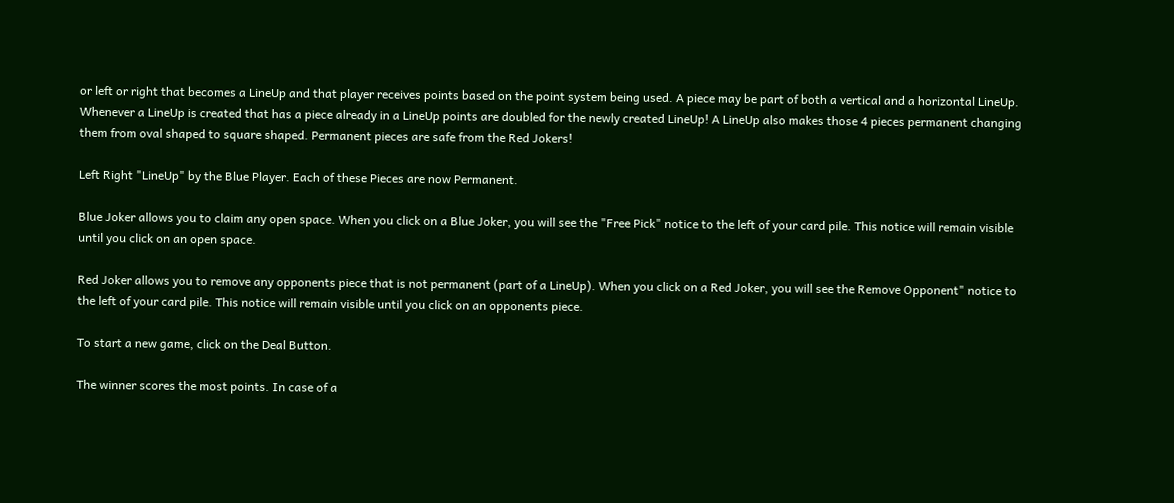or left or right that becomes a LineUp and that player receives points based on the point system being used. A piece may be part of both a vertical and a horizontal LineUp. Whenever a LineUp is created that has a piece already in a LineUp points are doubled for the newly created LineUp! A LineUp also makes those 4 pieces permanent changing them from oval shaped to square shaped. Permanent pieces are safe from the Red Jokers!

Left Right "LineUp" by the Blue Player. Each of these Pieces are now Permanent.

Blue Joker allows you to claim any open space. When you click on a Blue Joker, you will see the "Free Pick" notice to the left of your card pile. This notice will remain visible until you click on an open space.

Red Joker allows you to remove any opponents piece that is not permanent (part of a LineUp). When you click on a Red Joker, you will see the Remove Opponent" notice to the left of your card pile. This notice will remain visible until you click on an opponents piece.

To start a new game, click on the Deal Button.

The winner scores the most points. In case of a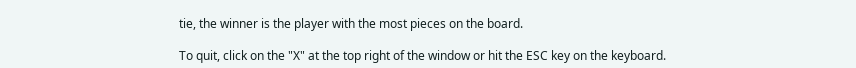tie, the winner is the player with the most pieces on the board.

To quit, click on the "X" at the top right of the window or hit the ESC key on the keyboard.